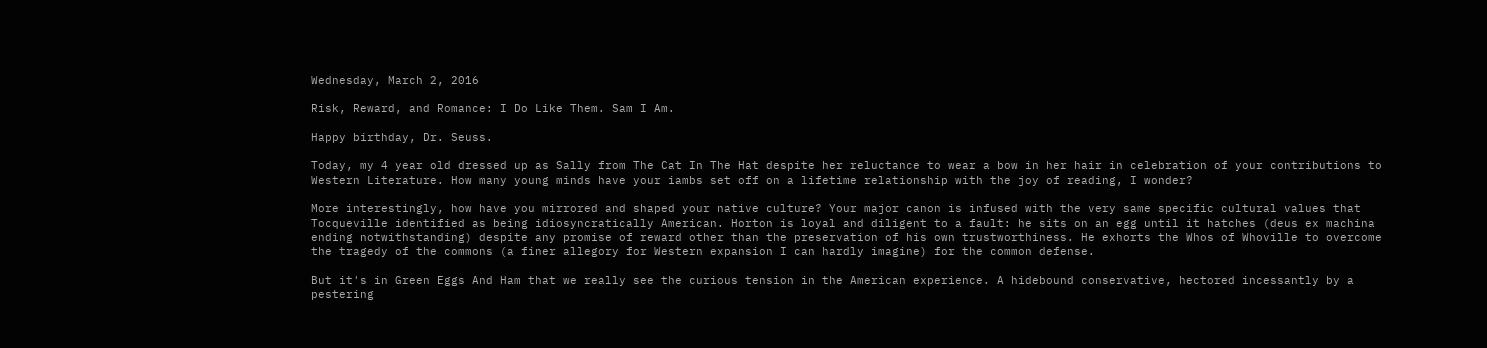Wednesday, March 2, 2016

Risk, Reward, and Romance: I Do Like Them. Sam I Am.

Happy birthday, Dr. Seuss.

Today, my 4 year old dressed up as Sally from The Cat In The Hat despite her reluctance to wear a bow in her hair in celebration of your contributions to Western Literature. How many young minds have your iambs set off on a lifetime relationship with the joy of reading, I wonder?

More interestingly, how have you mirrored and shaped your native culture? Your major canon is infused with the very same specific cultural values that Tocqueville identified as being idiosyncratically American. Horton is loyal and diligent to a fault: he sits on an egg until it hatches (deus ex machina ending notwithstanding) despite any promise of reward other than the preservation of his own trustworthiness. He exhorts the Whos of Whoville to overcome the tragedy of the commons (a finer allegory for Western expansion I can hardly imagine) for the common defense.

But it's in Green Eggs And Ham that we really see the curious tension in the American experience. A hidebound conservative, hectored incessantly by a pestering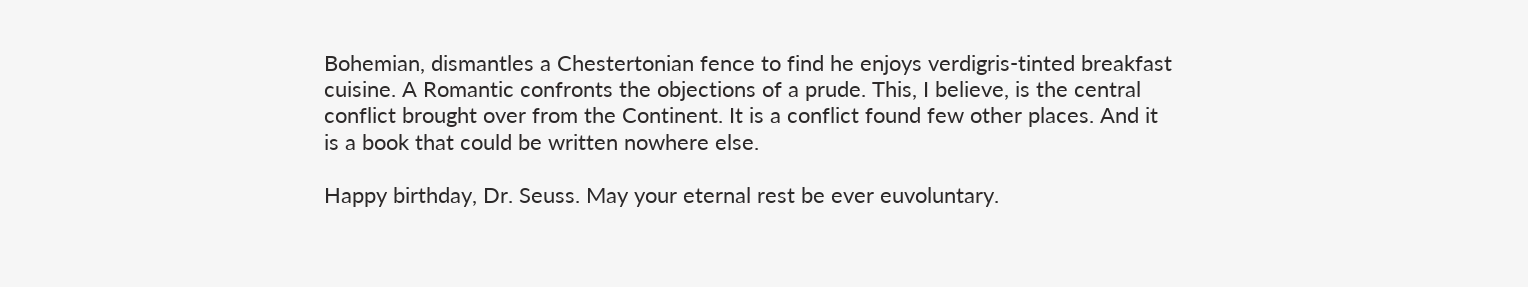Bohemian, dismantles a Chestertonian fence to find he enjoys verdigris-tinted breakfast cuisine. A Romantic confronts the objections of a prude. This, I believe, is the central conflict brought over from the Continent. It is a conflict found few other places. And it is a book that could be written nowhere else.

Happy birthday, Dr. Seuss. May your eternal rest be ever euvoluntary.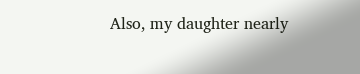Also, my daughter nearly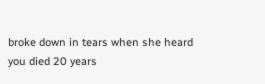broke down in tears when she heard you died 20 years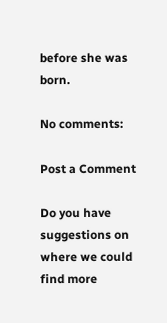before she was born.

No comments:

Post a Comment

Do you have suggestions on where we could find more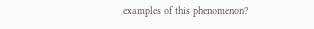examples of this phenomenon?